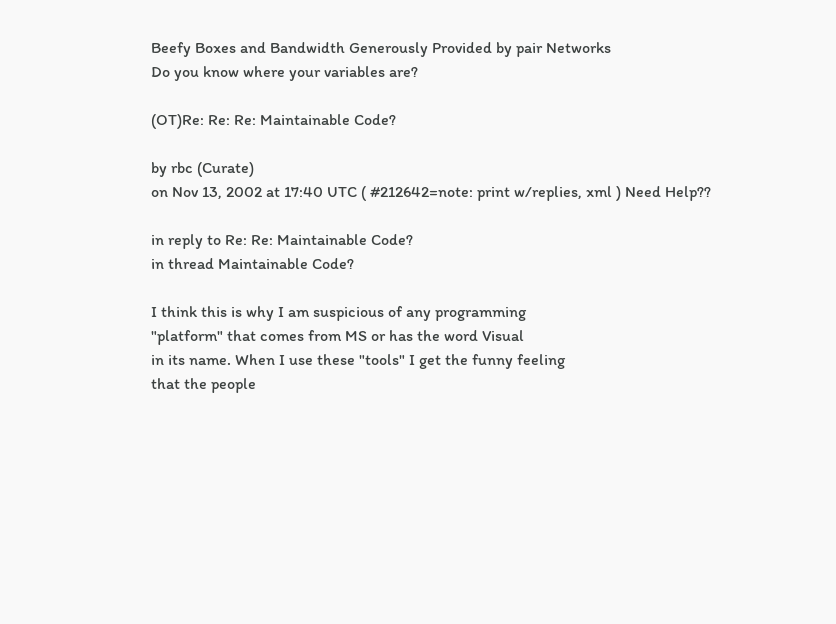Beefy Boxes and Bandwidth Generously Provided by pair Networks
Do you know where your variables are?

(OT)Re: Re: Re: Maintainable Code?

by rbc (Curate)
on Nov 13, 2002 at 17:40 UTC ( #212642=note: print w/replies, xml ) Need Help??

in reply to Re: Re: Maintainable Code?
in thread Maintainable Code?

I think this is why I am suspicious of any programming
"platform" that comes from MS or has the word Visual
in its name. When I use these "tools" I get the funny feeling
that the people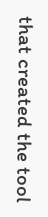that created the tool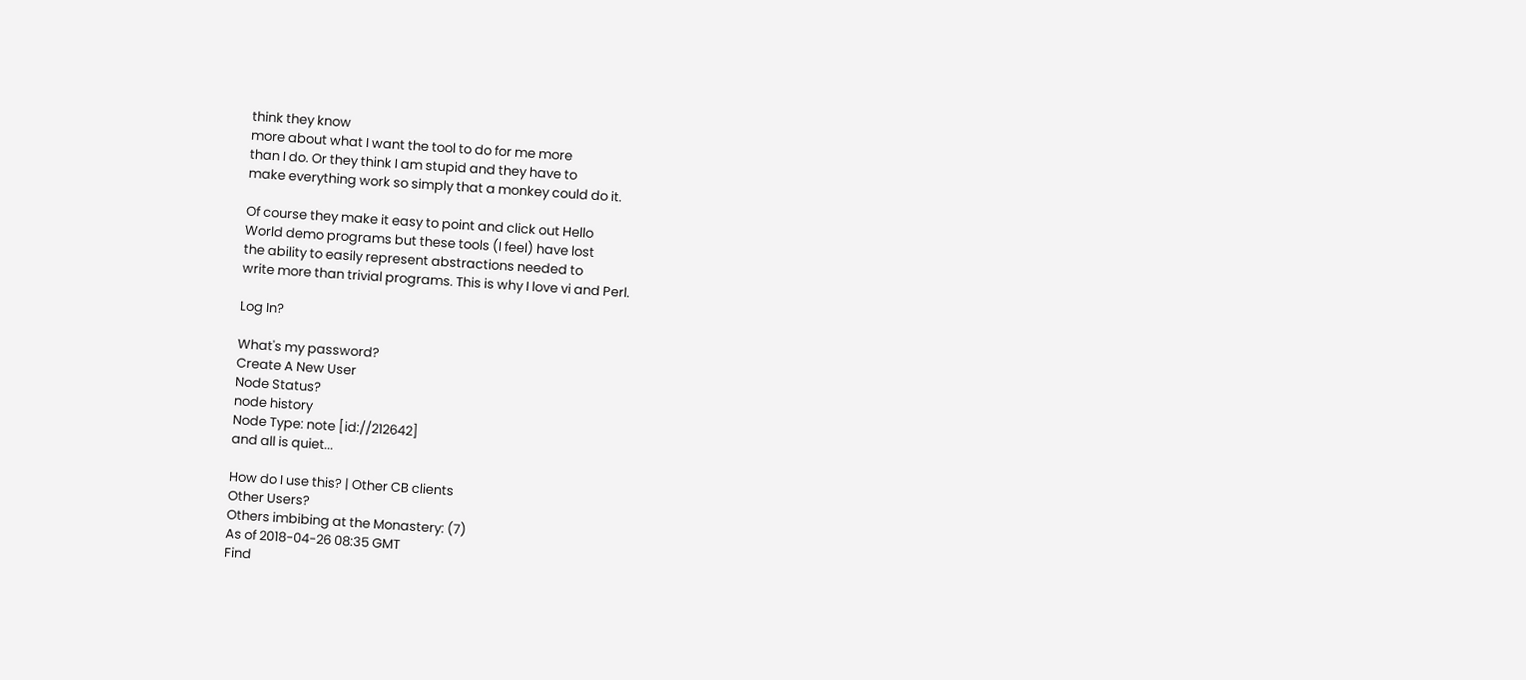think they know
more about what I want the tool to do for me more
than I do. Or they think I am stupid and they have to
make everything work so simply that a monkey could do it.

Of course they make it easy to point and click out Hello
World demo programs but these tools (I feel) have lost
the ability to easily represent abstractions needed to
write more than trivial programs. This is why I love vi and Perl.

Log In?

What's my password?
Create A New User
Node Status?
node history
Node Type: note [id://212642]
and all is quiet...

How do I use this? | Other CB clients
Other Users?
Others imbibing at the Monastery: (7)
As of 2018-04-26 08:35 GMT
Find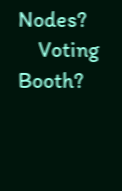Nodes?
    Voting Booth?